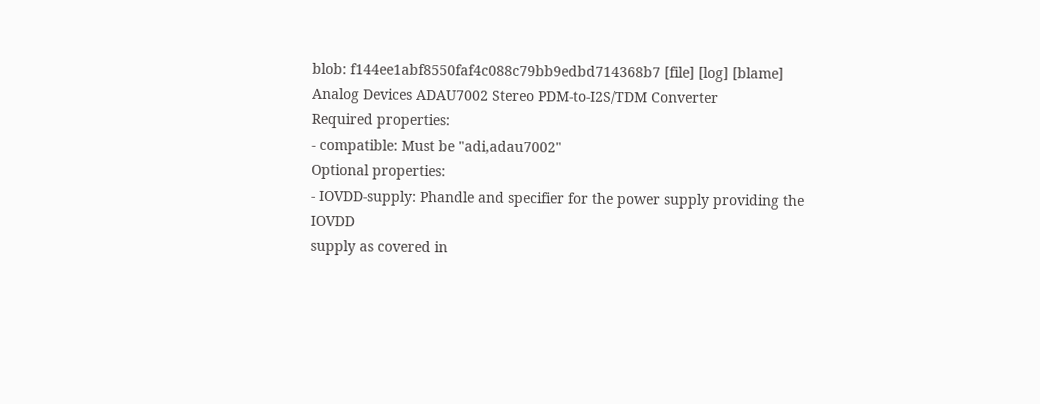blob: f144ee1abf8550faf4c088c79bb9edbd714368b7 [file] [log] [blame]
Analog Devices ADAU7002 Stereo PDM-to-I2S/TDM Converter
Required properties:
- compatible: Must be "adi,adau7002"
Optional properties:
- IOVDD-supply: Phandle and specifier for the power supply providing the IOVDD
supply as covered in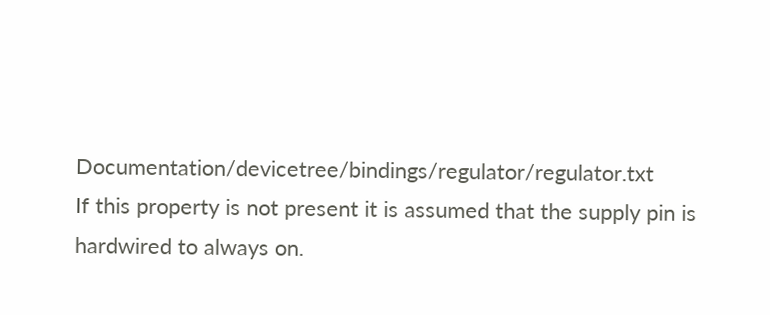Documentation/devicetree/bindings/regulator/regulator.txt
If this property is not present it is assumed that the supply pin is
hardwired to always on.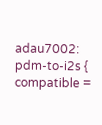adau7002: pdm-to-i2s {
compatible =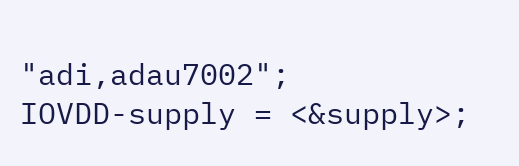"adi,adau7002";
IOVDD-supply = <&supply>;